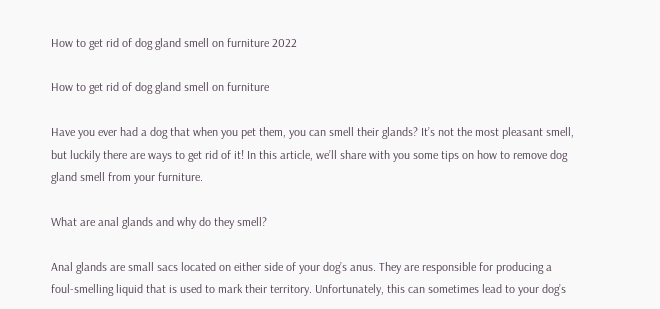How to get rid of dog gland smell on furniture 2022

How to get rid of dog gland smell on furniture

Have you ever had a dog that when you pet them, you can smell their glands? It’s not the most pleasant smell, but luckily there are ways to get rid of it! In this article, we’ll share with you some tips on how to remove dog gland smell from your furniture.

What are anal glands and why do they smell?

Anal glands are small sacs located on either side of your dog’s anus. They are responsible for producing a foul-smelling liquid that is used to mark their territory. Unfortunately, this can sometimes lead to your dog’s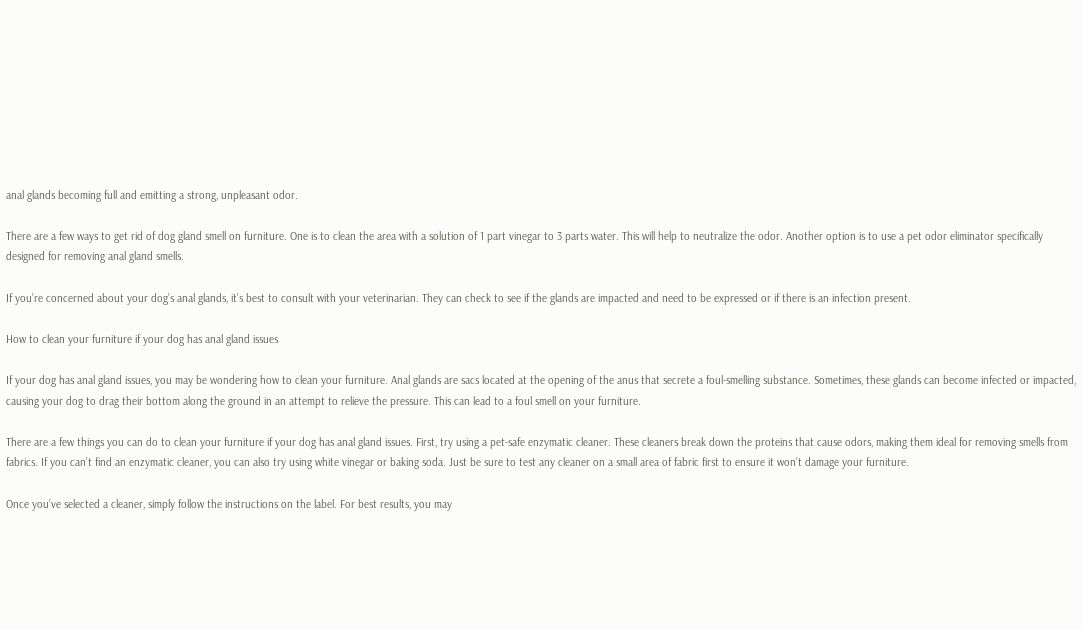anal glands becoming full and emitting a strong, unpleasant odor.

There are a few ways to get rid of dog gland smell on furniture. One is to clean the area with a solution of 1 part vinegar to 3 parts water. This will help to neutralize the odor. Another option is to use a pet odor eliminator specifically designed for removing anal gland smells.

If you’re concerned about your dog’s anal glands, it’s best to consult with your veterinarian. They can check to see if the glands are impacted and need to be expressed or if there is an infection present.

How to clean your furniture if your dog has anal gland issues

If your dog has anal gland issues, you may be wondering how to clean your furniture. Anal glands are sacs located at the opening of the anus that secrete a foul-smelling substance. Sometimes, these glands can become infected or impacted, causing your dog to drag their bottom along the ground in an attempt to relieve the pressure. This can lead to a foul smell on your furniture.

There are a few things you can do to clean your furniture if your dog has anal gland issues. First, try using a pet-safe enzymatic cleaner. These cleaners break down the proteins that cause odors, making them ideal for removing smells from fabrics. If you can’t find an enzymatic cleaner, you can also try using white vinegar or baking soda. Just be sure to test any cleaner on a small area of fabric first to ensure it won’t damage your furniture.

Once you’ve selected a cleaner, simply follow the instructions on the label. For best results, you may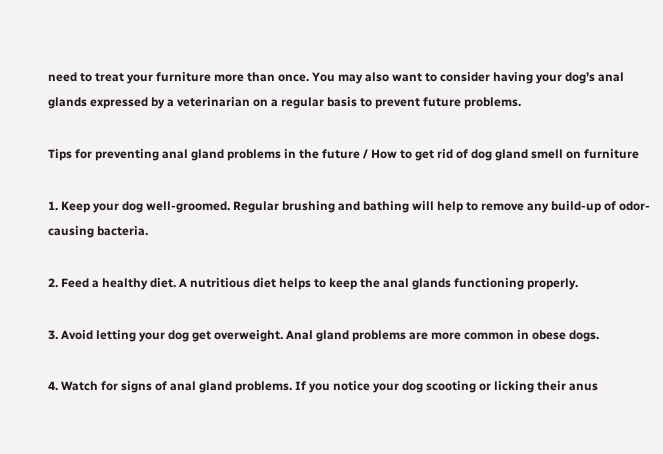need to treat your furniture more than once. You may also want to consider having your dog’s anal glands expressed by a veterinarian on a regular basis to prevent future problems.

Tips for preventing anal gland problems in the future / How to get rid of dog gland smell on furniture

1. Keep your dog well-groomed. Regular brushing and bathing will help to remove any build-up of odor-causing bacteria.

2. Feed a healthy diet. A nutritious diet helps to keep the anal glands functioning properly.

3. Avoid letting your dog get overweight. Anal gland problems are more common in obese dogs.

4. Watch for signs of anal gland problems. If you notice your dog scooting or licking their anus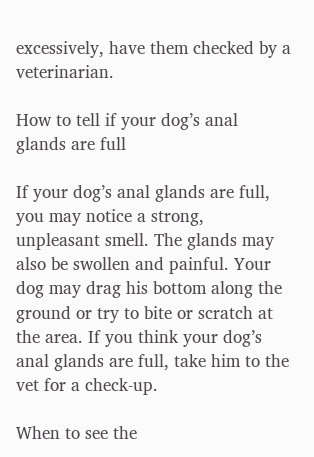excessively, have them checked by a veterinarian.

How to tell if your dog’s anal glands are full

If your dog’s anal glands are full, you may notice a strong, unpleasant smell. The glands may also be swollen and painful. Your dog may drag his bottom along the ground or try to bite or scratch at the area. If you think your dog’s anal glands are full, take him to the vet for a check-up.

When to see the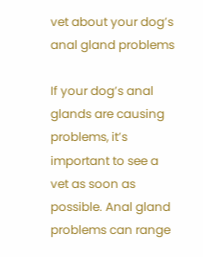vet about your dog’s anal gland problems

If your dog’s anal glands are causing problems, it’s important to see a vet as soon as possible. Anal gland problems can range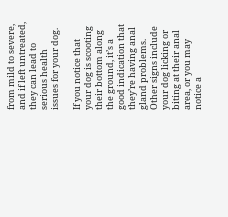from mild to severe, and if left untreated, they can lead to serious health issues for your dog.

If you notice that your dog is scooting their bottom along the ground, it’s a good indication that they’re having anal gland problems. Other signs include your dog licking or biting at their anal area, or you may notice a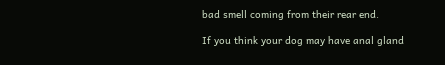bad smell coming from their rear end.

If you think your dog may have anal gland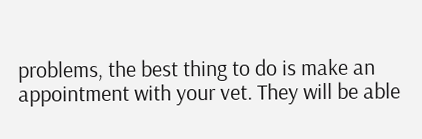problems, the best thing to do is make an appointment with your vet. They will be able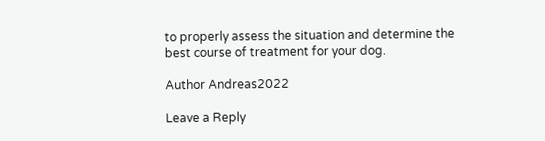to properly assess the situation and determine the best course of treatment for your dog.

Author Andreas2022

Leave a Reply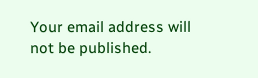Your email address will not be published.